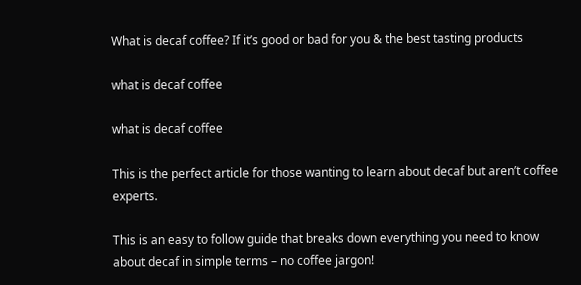What is decaf coffee? If it’s good or bad for you & the best tasting products

what is decaf coffee

what is decaf coffee

This is the perfect article for those wanting to learn about decaf but aren’t coffee experts.

This is an easy to follow guide that breaks down everything you need to know about decaf in simple terms – no coffee jargon!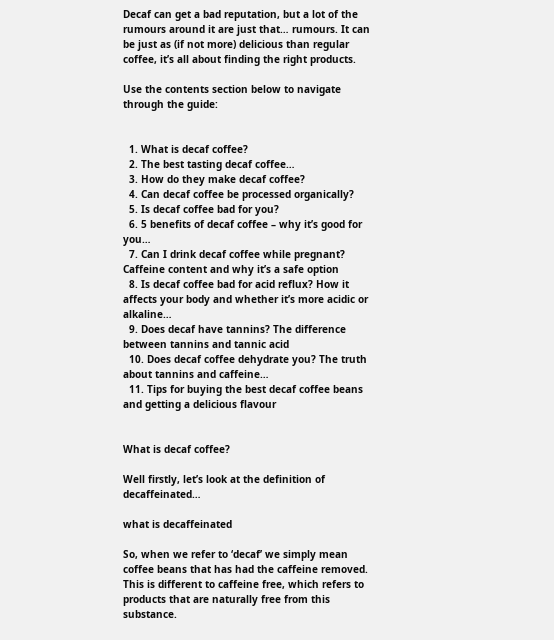Decaf can get a bad reputation, but a lot of the rumours around it are just that… rumours. It can be just as (if not more) delicious than regular coffee, it’s all about finding the right products.

Use the contents section below to navigate through the guide:


  1. What is decaf coffee?
  2. The best tasting decaf coffee…
  3. How do they make decaf coffee?
  4. Can decaf coffee be processed organically?
  5. Is decaf coffee bad for you?
  6. 5 benefits of decaf coffee – why it’s good for you…
  7. Can I drink decaf coffee while pregnant? Caffeine content and why it’s a safe option
  8. Is decaf coffee bad for acid reflux? How it affects your body and whether it’s more acidic or alkaline…
  9. Does decaf have tannins? The difference between tannins and tannic acid
  10. Does decaf coffee dehydrate you? The truth about tannins and caffeine…
  11. Tips for buying the best decaf coffee beans and getting a delicious flavour


What is decaf coffee?

Well firstly, let’s look at the definition of decaffeinated…

what is decaffeinated

So, when we refer to ‘decaf’ we simply mean coffee beans that has had the caffeine removed. This is different to caffeine free, which refers to products that are naturally free from this substance.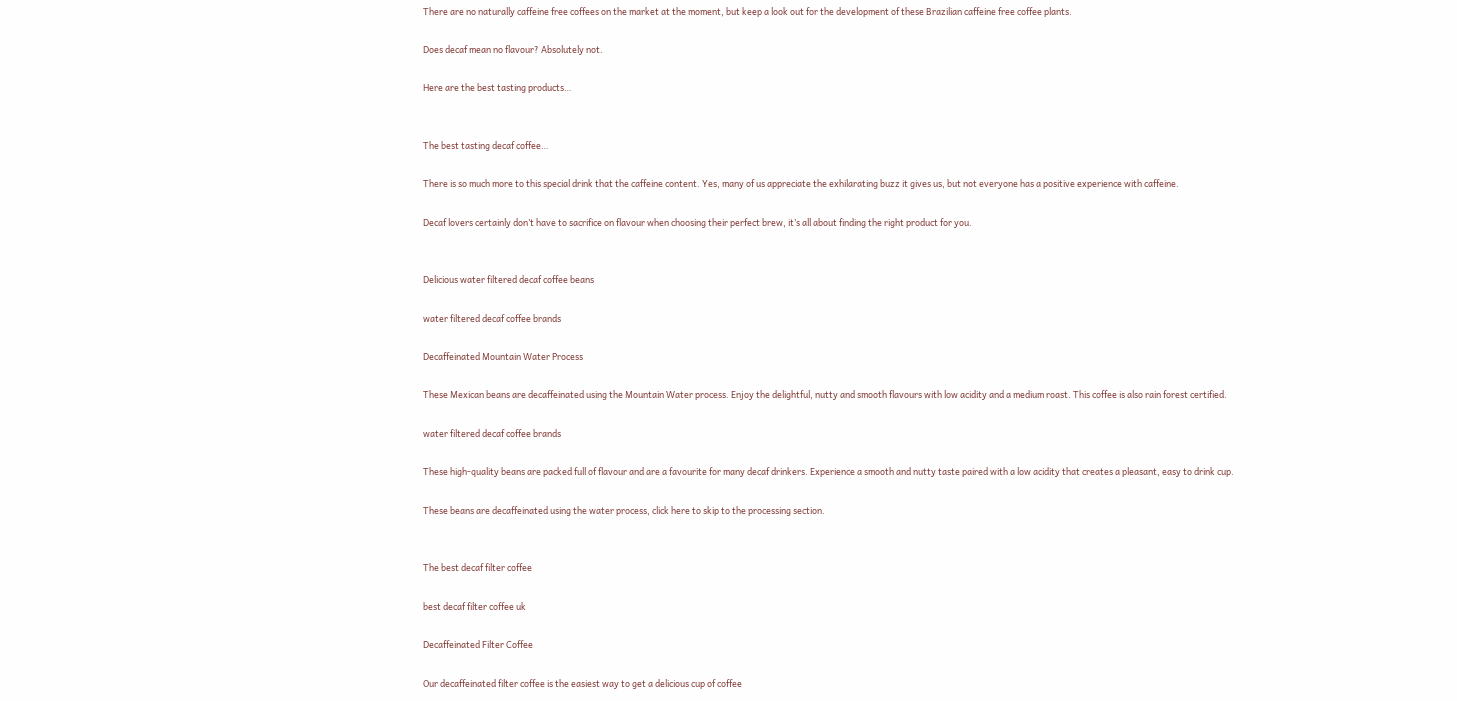There are no naturally caffeine free coffees on the market at the moment, but keep a look out for the development of these Brazilian caffeine free coffee plants.

Does decaf mean no flavour? Absolutely not.

Here are the best tasting products…


The best tasting decaf coffee…

There is so much more to this special drink that the caffeine content. Yes, many of us appreciate the exhilarating buzz it gives us, but not everyone has a positive experience with caffeine.

Decaf lovers certainly don’t have to sacrifice on flavour when choosing their perfect brew, it’s all about finding the right product for you.


Delicious water filtered decaf coffee beans

water filtered decaf coffee brands

Decaffeinated Mountain Water Process

These Mexican beans are decaffeinated using the Mountain Water process. Enjoy the delightful, nutty and smooth flavours with low acidity and a medium roast. This coffee is also rain forest certified.

water filtered decaf coffee brands

These high-quality beans are packed full of flavour and are a favourite for many decaf drinkers. Experience a smooth and nutty taste paired with a low acidity that creates a pleasant, easy to drink cup.

These beans are decaffeinated using the water process, click here to skip to the processing section.


The best decaf filter coffee

best decaf filter coffee uk

Decaffeinated Filter Coffee

Our decaffeinated filter coffee is the easiest way to get a delicious cup of coffee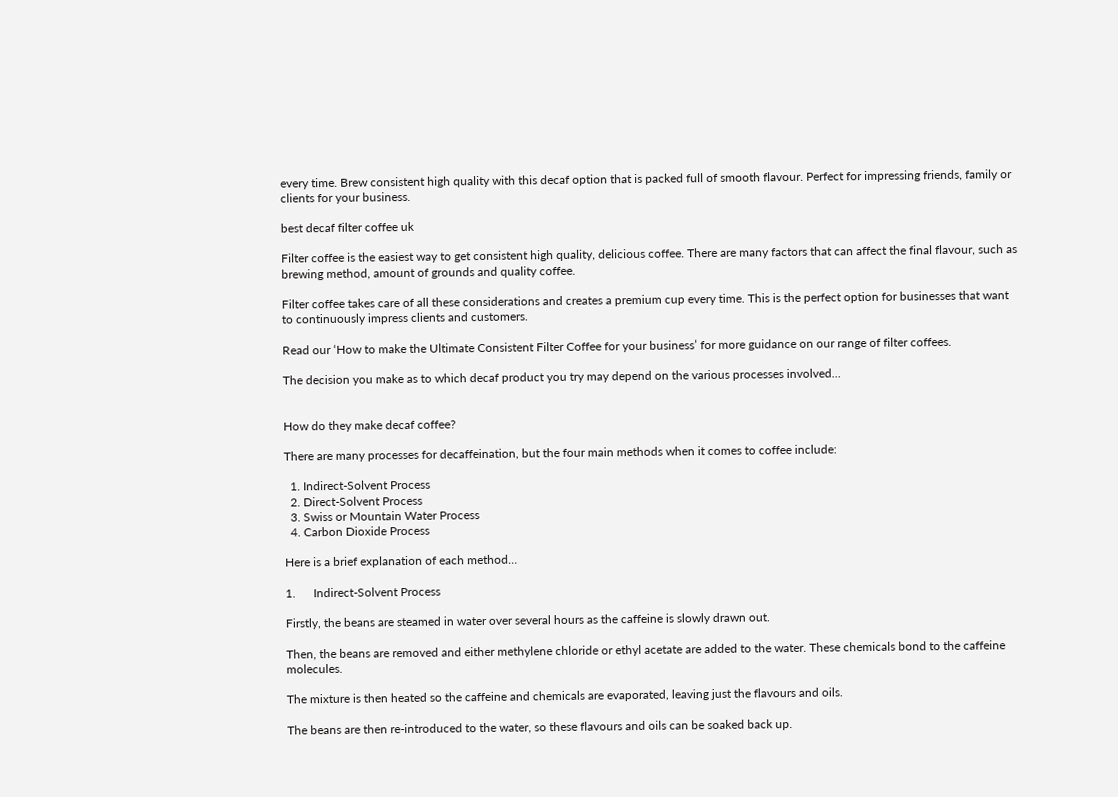every time. Brew consistent high quality with this decaf option that is packed full of smooth flavour. Perfect for impressing friends, family or clients for your business.

best decaf filter coffee uk

Filter coffee is the easiest way to get consistent high quality, delicious coffee. There are many factors that can affect the final flavour, such as brewing method, amount of grounds and quality coffee.

Filter coffee takes care of all these considerations and creates a premium cup every time. This is the perfect option for businesses that want to continuously impress clients and customers.

Read our ‘How to make the Ultimate Consistent Filter Coffee for your business’ for more guidance on our range of filter coffees.

The decision you make as to which decaf product you try may depend on the various processes involved…


How do they make decaf coffee?

There are many processes for decaffeination, but the four main methods when it comes to coffee include:

  1. Indirect-Solvent Process
  2. Direct-Solvent Process
  3. Swiss or Mountain Water Process
  4. Carbon Dioxide Process

Here is a brief explanation of each method…

1.      Indirect-Solvent Process

Firstly, the beans are steamed in water over several hours as the caffeine is slowly drawn out.

Then, the beans are removed and either methylene chloride or ethyl acetate are added to the water. These chemicals bond to the caffeine molecules.

The mixture is then heated so the caffeine and chemicals are evaporated, leaving just the flavours and oils.

The beans are then re-introduced to the water, so these flavours and oils can be soaked back up.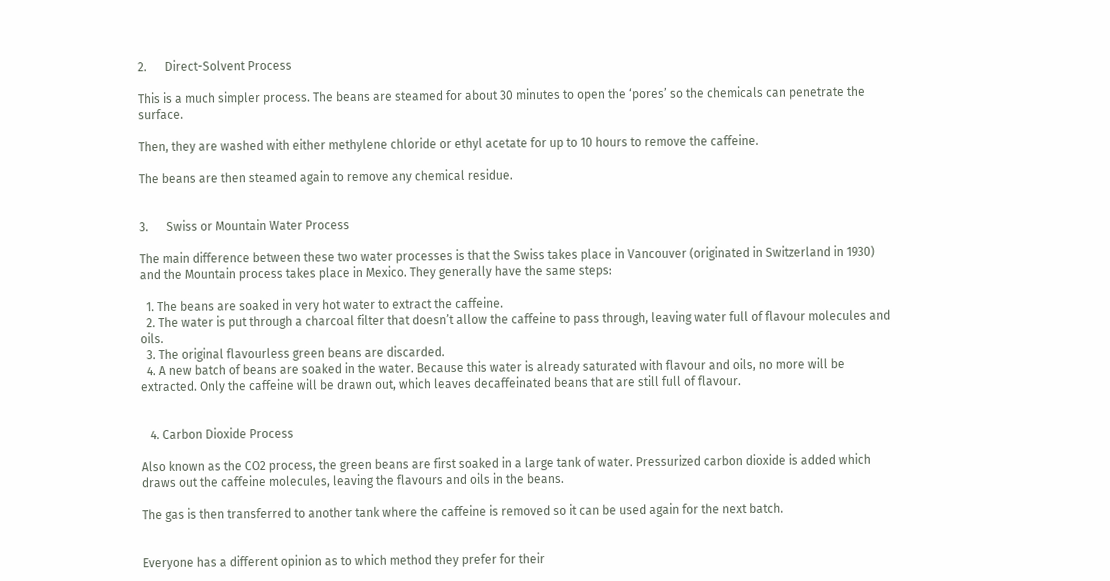2.      Direct-Solvent Process

This is a much simpler process. The beans are steamed for about 30 minutes to open the ‘pores’ so the chemicals can penetrate the surface.

Then, they are washed with either methylene chloride or ethyl acetate for up to 10 hours to remove the caffeine.

The beans are then steamed again to remove any chemical residue.


3.      Swiss or Mountain Water Process

The main difference between these two water processes is that the Swiss takes place in Vancouver (originated in Switzerland in 1930) and the Mountain process takes place in Mexico. They generally have the same steps:

  1. The beans are soaked in very hot water to extract the caffeine.
  2. The water is put through a charcoal filter that doesn’t allow the caffeine to pass through, leaving water full of flavour molecules and oils.
  3. The original flavourless green beans are discarded.
  4. A new batch of beans are soaked in the water. Because this water is already saturated with flavour and oils, no more will be extracted. Only the caffeine will be drawn out, which leaves decaffeinated beans that are still full of flavour.


   4. Carbon Dioxide Process

Also known as the CO2 process, the green beans are first soaked in a large tank of water. Pressurized carbon dioxide is added which draws out the caffeine molecules, leaving the flavours and oils in the beans.

The gas is then transferred to another tank where the caffeine is removed so it can be used again for the next batch.


Everyone has a different opinion as to which method they prefer for their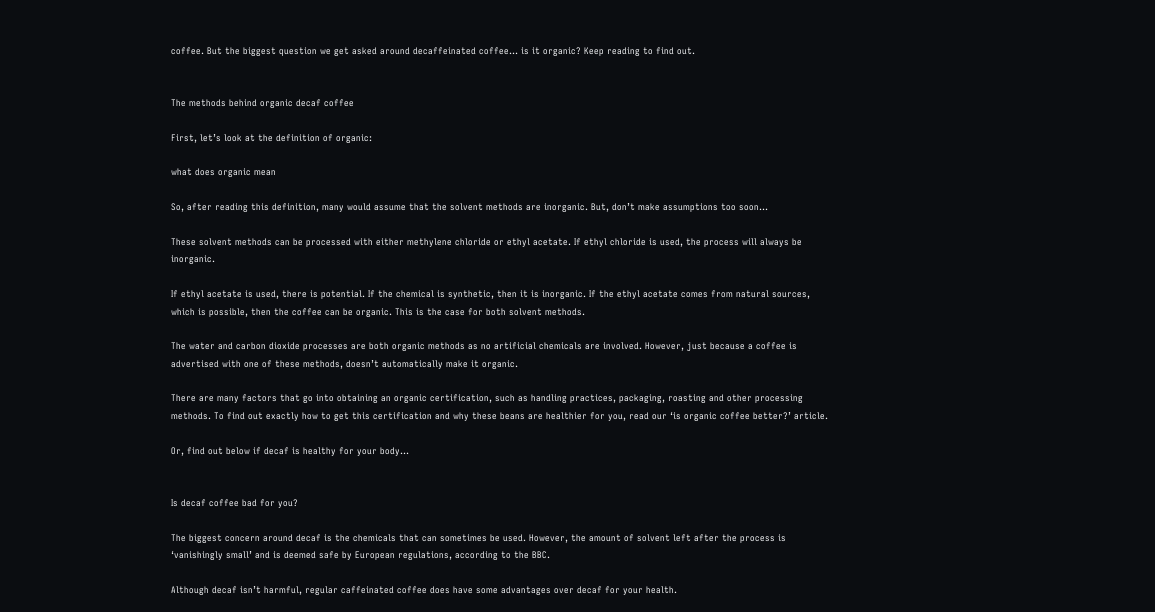coffee. But the biggest question we get asked around decaffeinated coffee… is it organic? Keep reading to find out.


The methods behind organic decaf coffee

First, let’s look at the definition of organic:

what does organic mean

So, after reading this definition, many would assume that the solvent methods are inorganic. But, don’t make assumptions too soon…

These solvent methods can be processed with either methylene chloride or ethyl acetate. If ethyl chloride is used, the process will always be inorganic.

If ethyl acetate is used, there is potential. If the chemical is synthetic, then it is inorganic. If the ethyl acetate comes from natural sources, which is possible, then the coffee can be organic. This is the case for both solvent methods.

The water and carbon dioxide processes are both organic methods as no artificial chemicals are involved. However, just because a coffee is advertised with one of these methods, doesn’t automatically make it organic.

There are many factors that go into obtaining an organic certification, such as handling practices, packaging, roasting and other processing methods. To find out exactly how to get this certification and why these beans are healthier for you, read our ‘is organic coffee better?’ article.

Or, find out below if decaf is healthy for your body…


Is decaf coffee bad for you?

The biggest concern around decaf is the chemicals that can sometimes be used. However, the amount of solvent left after the process is ‘vanishingly small’ and is deemed safe by European regulations, according to the BBC.

Although decaf isn’t harmful, regular caffeinated coffee does have some advantages over decaf for your health.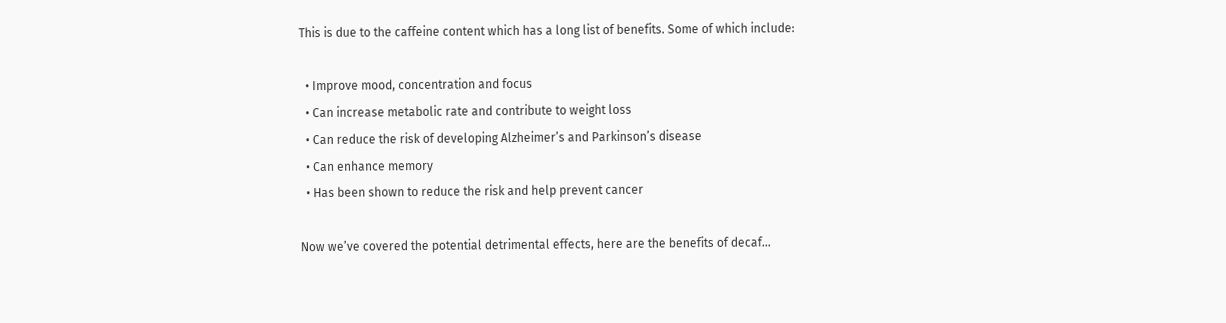This is due to the caffeine content which has a long list of benefits. Some of which include:

  • Improve mood, concentration and focus
  • Can increase metabolic rate and contribute to weight loss
  • Can reduce the risk of developing Alzheimer’s and Parkinson’s disease
  • Can enhance memory
  • Has been shown to reduce the risk and help prevent cancer

Now we’ve covered the potential detrimental effects, here are the benefits of decaf…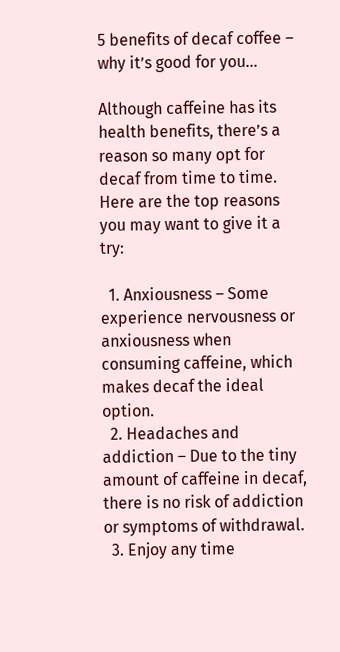5 benefits of decaf coffee – why it’s good for you…

Although caffeine has its health benefits, there’s a reason so many opt for decaf from time to time. Here are the top reasons you may want to give it a try:

  1. Anxiousness – Some experience nervousness or anxiousness when consuming caffeine, which makes decaf the ideal option.
  2. Headaches and addiction – Due to the tiny amount of caffeine in decaf, there is no risk of addiction or symptoms of withdrawal.
  3. Enjoy any time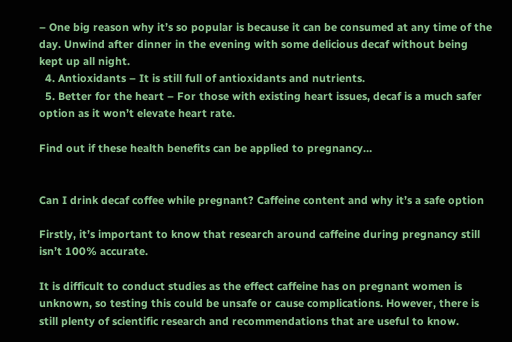– One big reason why it’s so popular is because it can be consumed at any time of the day. Unwind after dinner in the evening with some delicious decaf without being kept up all night.
  4. Antioxidants – It is still full of antioxidants and nutrients.
  5. Better for the heart – For those with existing heart issues, decaf is a much safer option as it won’t elevate heart rate.

Find out if these health benefits can be applied to pregnancy…


Can I drink decaf coffee while pregnant? Caffeine content and why it’s a safe option

Firstly, it’s important to know that research around caffeine during pregnancy still isn’t 100% accurate.

It is difficult to conduct studies as the effect caffeine has on pregnant women is unknown, so testing this could be unsafe or cause complications. However, there is still plenty of scientific research and recommendations that are useful to know.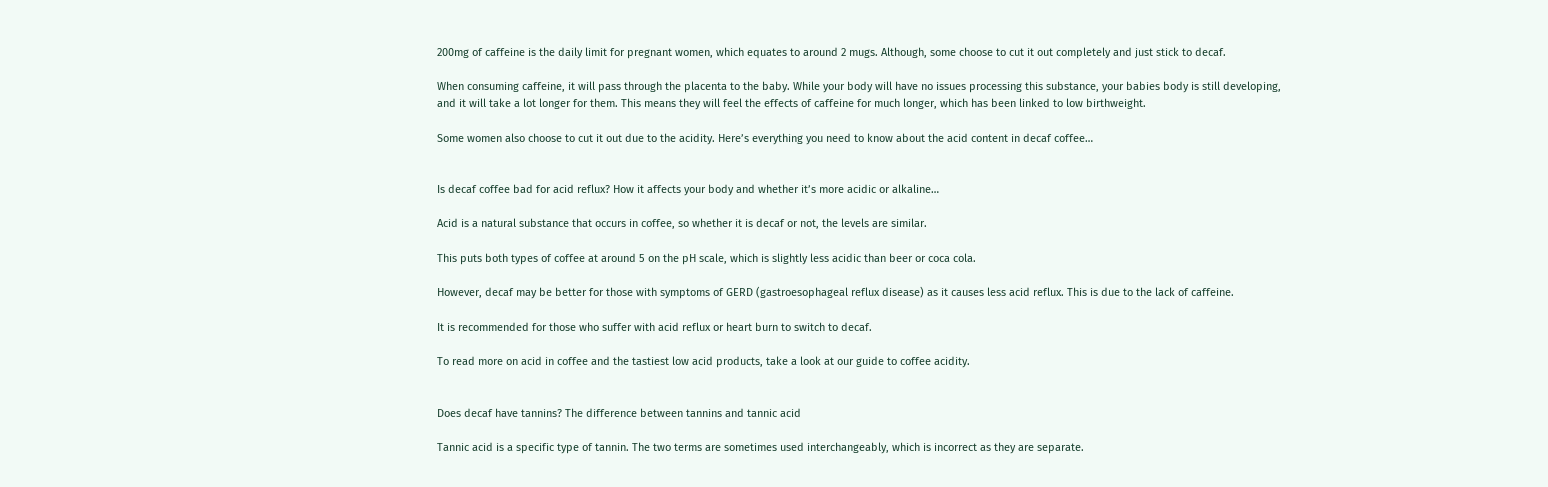200mg of caffeine is the daily limit for pregnant women, which equates to around 2 mugs. Although, some choose to cut it out completely and just stick to decaf.

When consuming caffeine, it will pass through the placenta to the baby. While your body will have no issues processing this substance, your babies body is still developing, and it will take a lot longer for them. This means they will feel the effects of caffeine for much longer, which has been linked to low birthweight.

Some women also choose to cut it out due to the acidity. Here’s everything you need to know about the acid content in decaf coffee…


Is decaf coffee bad for acid reflux? How it affects your body and whether it’s more acidic or alkaline…

Acid is a natural substance that occurs in coffee, so whether it is decaf or not, the levels are similar.

This puts both types of coffee at around 5 on the pH scale, which is slightly less acidic than beer or coca cola.

However, decaf may be better for those with symptoms of GERD (gastroesophageal reflux disease) as it causes less acid reflux. This is due to the lack of caffeine.

It is recommended for those who suffer with acid reflux or heart burn to switch to decaf.

To read more on acid in coffee and the tastiest low acid products, take a look at our guide to coffee acidity.


Does decaf have tannins? The difference between tannins and tannic acid

Tannic acid is a specific type of tannin. The two terms are sometimes used interchangeably, which is incorrect as they are separate.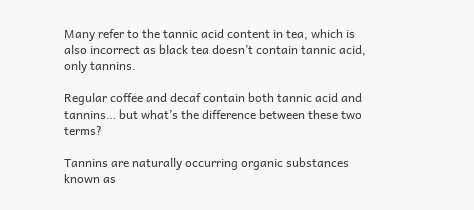Many refer to the tannic acid content in tea, which is also incorrect as black tea doesn’t contain tannic acid, only tannins.

Regular coffee and decaf contain both tannic acid and tannins… but what’s the difference between these two terms?

Tannins are naturally occurring organic substances known as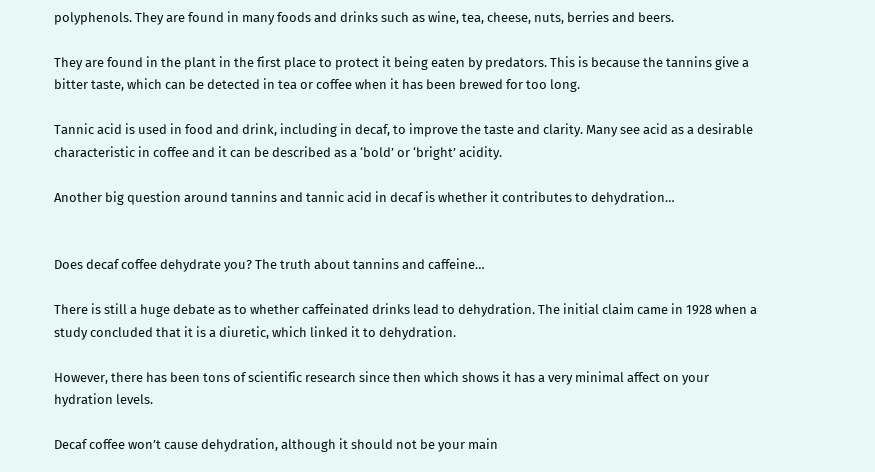polyphenols. They are found in many foods and drinks such as wine, tea, cheese, nuts, berries and beers.

They are found in the plant in the first place to protect it being eaten by predators. This is because the tannins give a bitter taste, which can be detected in tea or coffee when it has been brewed for too long.

Tannic acid is used in food and drink, including in decaf, to improve the taste and clarity. Many see acid as a desirable characteristic in coffee and it can be described as a ‘bold’ or ‘bright’ acidity.

Another big question around tannins and tannic acid in decaf is whether it contributes to dehydration…


Does decaf coffee dehydrate you? The truth about tannins and caffeine…

There is still a huge debate as to whether caffeinated drinks lead to dehydration. The initial claim came in 1928 when a study concluded that it is a diuretic, which linked it to dehydration.

However, there has been tons of scientific research since then which shows it has a very minimal affect on your hydration levels.

Decaf coffee won’t cause dehydration, although it should not be your main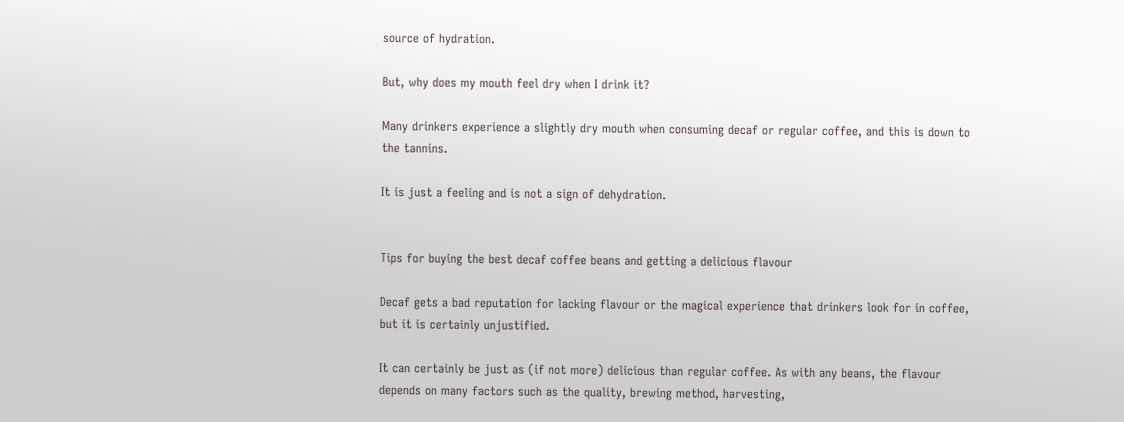source of hydration.

But, why does my mouth feel dry when I drink it?

Many drinkers experience a slightly dry mouth when consuming decaf or regular coffee, and this is down to the tannins.

It is just a feeling and is not a sign of dehydration.


Tips for buying the best decaf coffee beans and getting a delicious flavour

Decaf gets a bad reputation for lacking flavour or the magical experience that drinkers look for in coffee, but it is certainly unjustified.

It can certainly be just as (if not more) delicious than regular coffee. As with any beans, the flavour depends on many factors such as the quality, brewing method, harvesting,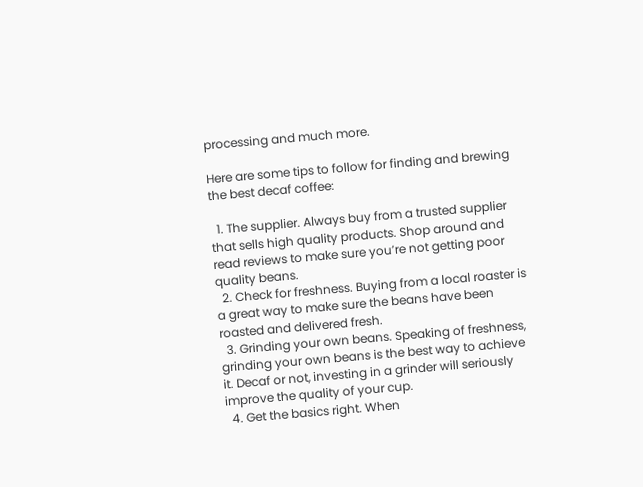processing and much more.

Here are some tips to follow for finding and brewing the best decaf coffee:

  1. The supplier. Always buy from a trusted supplier that sells high quality products. Shop around and read reviews to make sure you’re not getting poor quality beans.
  2. Check for freshness. Buying from a local roaster is a great way to make sure the beans have been roasted and delivered fresh.
  3. Grinding your own beans. Speaking of freshness, grinding your own beans is the best way to achieve it. Decaf or not, investing in a grinder will seriously improve the quality of your cup.
  4. Get the basics right. When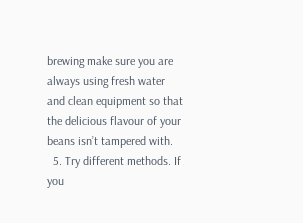brewing make sure you are always using fresh water and clean equipment so that the delicious flavour of your beans isn’t tampered with.
  5. Try different methods. If you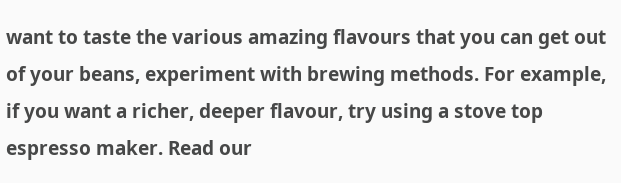want to taste the various amazing flavours that you can get out of your beans, experiment with brewing methods. For example, if you want a richer, deeper flavour, try using a stove top espresso maker. Read our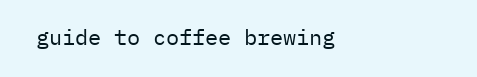guide to coffee brewing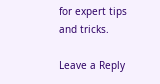for expert tips and tricks.

Leave a Reply